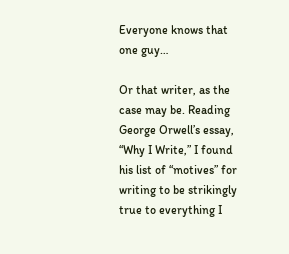Everyone knows that one guy…

Or that writer, as the case may be. Reading George Orwell’s essay, “Why I Write,” I found his list of “motives” for writing to be strikingly true to everything I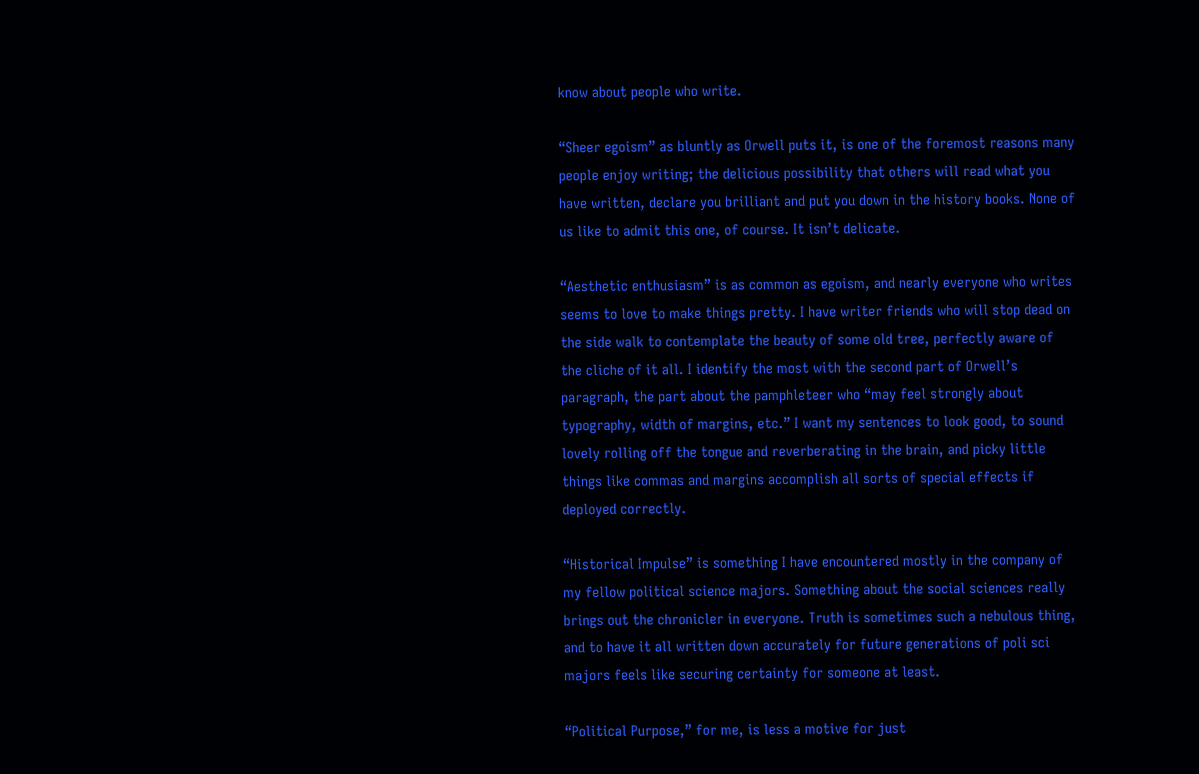know about people who write.

“Sheer egoism” as bluntly as Orwell puts it, is one of the foremost reasons many people enjoy writing; the delicious possibility that others will read what you have written, declare you brilliant and put you down in the history books. None of us like to admit this one, of course. It isn’t delicate.

“Aesthetic enthusiasm” is as common as egoism, and nearly everyone who writes seems to love to make things pretty. I have writer friends who will stop dead on the side walk to contemplate the beauty of some old tree, perfectly aware of the cliche of it all. I identify the most with the second part of Orwell’s paragraph, the part about the pamphleteer who “may feel strongly about typography, width of margins, etc.” I want my sentences to look good, to sound lovely rolling off the tongue and reverberating in the brain, and picky little things like commas and margins accomplish all sorts of special effects if deployed correctly.

“Historical Impulse” is something I have encountered mostly in the company of my fellow political science majors. Something about the social sciences really brings out the chronicler in everyone. Truth is sometimes such a nebulous thing, and to have it all written down accurately for future generations of poli sci majors feels like securing certainty for someone at least.

“Political Purpose,” for me, is less a motive for just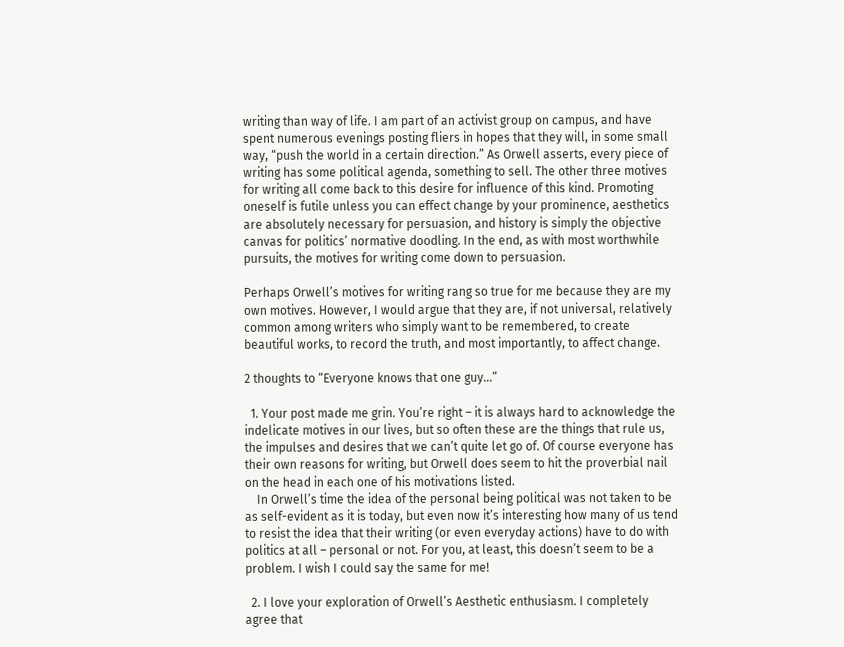writing than way of life. I am part of an activist group on campus, and have spent numerous evenings posting fliers in hopes that they will, in some small way, “push the world in a certain direction.” As Orwell asserts, every piece of writing has some political agenda, something to sell. The other three motives for writing all come back to this desire for influence of this kind. Promoting oneself is futile unless you can effect change by your prominence, aesthetics are absolutely necessary for persuasion, and history is simply the objective canvas for politics’ normative doodling. In the end, as with most worthwhile pursuits, the motives for writing come down to persuasion.

Perhaps Orwell’s motives for writing rang so true for me because they are my own motives. However, I would argue that they are, if not universal, relatively common among writers who simply want to be remembered, to create beautiful works, to record the truth, and most importantly, to affect change.

2 thoughts to “Everyone knows that one guy…”

  1. Your post made me grin. You’re right – it is always hard to acknowledge the indelicate motives in our lives, but so often these are the things that rule us, the impulses and desires that we can’t quite let go of. Of course everyone has their own reasons for writing, but Orwell does seem to hit the proverbial nail on the head in each one of his motivations listed.
    In Orwell’s time the idea of the personal being political was not taken to be as self-evident as it is today, but even now it’s interesting how many of us tend to resist the idea that their writing (or even everyday actions) have to do with politics at all – personal or not. For you, at least, this doesn’t seem to be a problem. I wish I could say the same for me!

  2. I love your exploration of Orwell’s Aesthetic enthusiasm. I completely agree that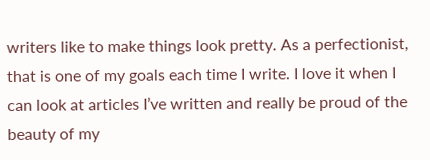writers like to make things look pretty. As a perfectionist, that is one of my goals each time I write. I love it when I can look at articles I’ve written and really be proud of the beauty of my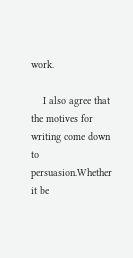work.

    I also agree that the motives for writing come down to persuasion.Whether it be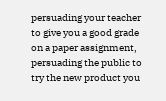persuading your teacher to give you a good grade on a paper assignment, persuading the public to try the new product you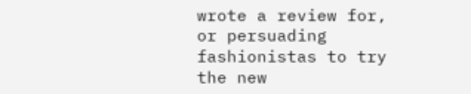wrote a review for, or persuading fashionistas to try the new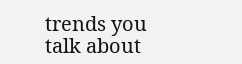trends you talk about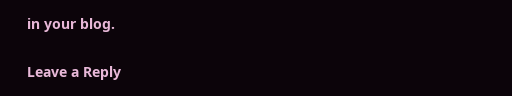in your blog.

Leave a Reply